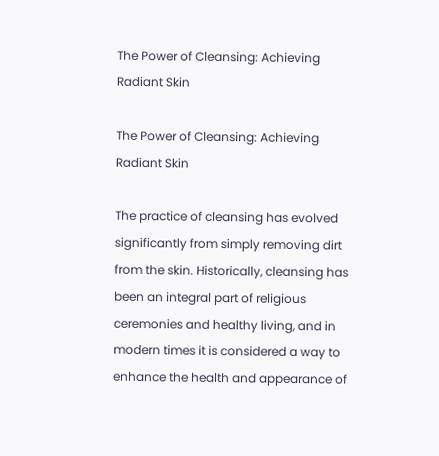The Power of Cleansing: Achieving Radiant Skin

The Power of Cleansing: Achieving Radiant Skin

The practice of cleansing has evolved significantly from simply removing dirt from the skin. Historically, cleansing has been an integral part of religious ceremonies and healthy living, and in modern times it is considered a way to enhance the health and appearance of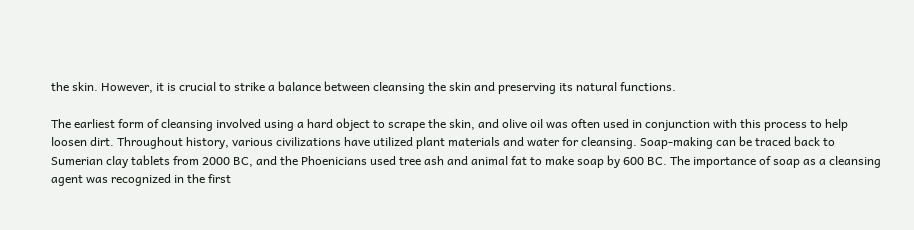the skin. However, it is crucial to strike a balance between cleansing the skin and preserving its natural functions.

The earliest form of cleansing involved using a hard object to scrape the skin, and olive oil was often used in conjunction with this process to help loosen dirt. Throughout history, various civilizations have utilized plant materials and water for cleansing. Soap-making can be traced back to Sumerian clay tablets from 2000 BC, and the Phoenicians used tree ash and animal fat to make soap by 600 BC. The importance of soap as a cleansing agent was recognized in the first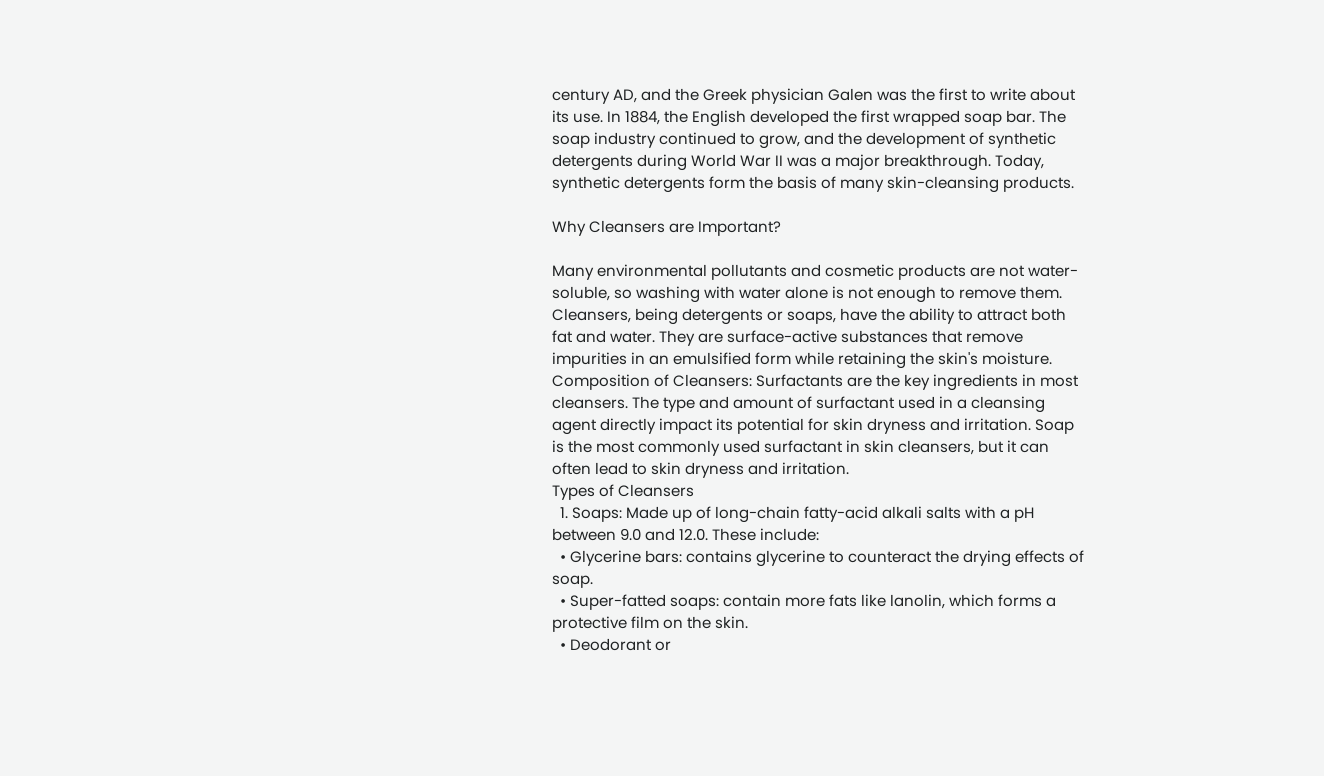century AD, and the Greek physician Galen was the first to write about its use. In 1884, the English developed the first wrapped soap bar. The soap industry continued to grow, and the development of synthetic detergents during World War II was a major breakthrough. Today, synthetic detergents form the basis of many skin-cleansing products.

Why Cleansers are Important?

Many environmental pollutants and cosmetic products are not water-soluble, so washing with water alone is not enough to remove them. Cleansers, being detergents or soaps, have the ability to attract both fat and water. They are surface-active substances that remove impurities in an emulsified form while retaining the skin's moisture.
Composition of Cleansers: Surfactants are the key ingredients in most cleansers. The type and amount of surfactant used in a cleansing agent directly impact its potential for skin dryness and irritation. Soap is the most commonly used surfactant in skin cleansers, but it can often lead to skin dryness and irritation.
Types of Cleansers
  1. Soaps: Made up of long-chain fatty-acid alkali salts with a pH between 9.0 and 12.0. These include:
  • Glycerine bars: contains glycerine to counteract the drying effects of soap.
  • Super-fatted soaps: contain more fats like lanolin, which forms a protective film on the skin.
  • Deodorant or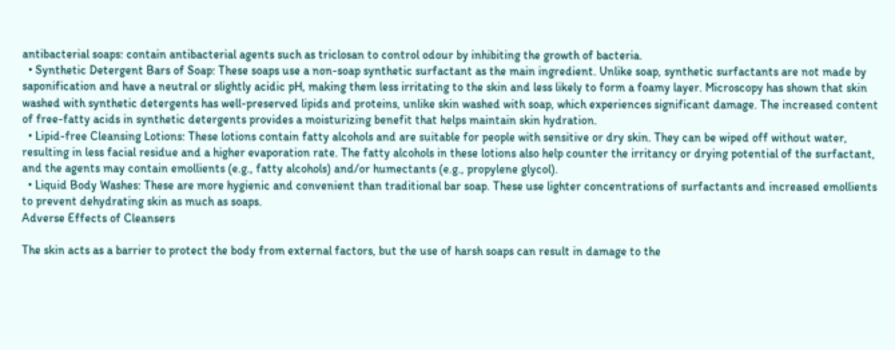antibacterial soaps: contain antibacterial agents such as triclosan to control odour by inhibiting the growth of bacteria.
  • Synthetic Detergent Bars of Soap: These soaps use a non-soap synthetic surfactant as the main ingredient. Unlike soap, synthetic surfactants are not made by saponification and have a neutral or slightly acidic pH, making them less irritating to the skin and less likely to form a foamy layer. Microscopy has shown that skin washed with synthetic detergents has well-preserved lipids and proteins, unlike skin washed with soap, which experiences significant damage. The increased content of free-fatty acids in synthetic detergents provides a moisturizing benefit that helps maintain skin hydration.
  • Lipid-free Cleansing Lotions: These lotions contain fatty alcohols and are suitable for people with sensitive or dry skin. They can be wiped off without water, resulting in less facial residue and a higher evaporation rate. The fatty alcohols in these lotions also help counter the irritancy or drying potential of the surfactant, and the agents may contain emollients (e.g., fatty alcohols) and/or humectants (e.g., propylene glycol).
  • Liquid Body Washes: These are more hygienic and convenient than traditional bar soap. These use lighter concentrations of surfactants and increased emollients to prevent dehydrating skin as much as soaps.
Adverse Effects of Cleansers

The skin acts as a barrier to protect the body from external factors, but the use of harsh soaps can result in damage to the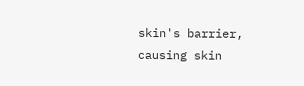skin's barrier, causing skin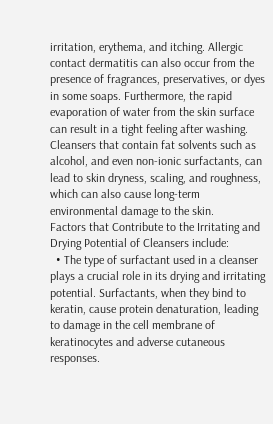irritation, erythema, and itching. Allergic contact dermatitis can also occur from the presence of fragrances, preservatives, or dyes in some soaps. Furthermore, the rapid evaporation of water from the skin surface can result in a tight feeling after washing. Cleansers that contain fat solvents such as alcohol, and even non-ionic surfactants, can lead to skin dryness, scaling, and roughness, which can also cause long-term environmental damage to the skin.
Factors that Contribute to the Irritating and Drying Potential of Cleansers include:
  • The type of surfactant used in a cleanser plays a crucial role in its drying and irritating potential. Surfactants, when they bind to keratin, cause protein denaturation, leading to damage in the cell membrane of keratinocytes and adverse cutaneous responses.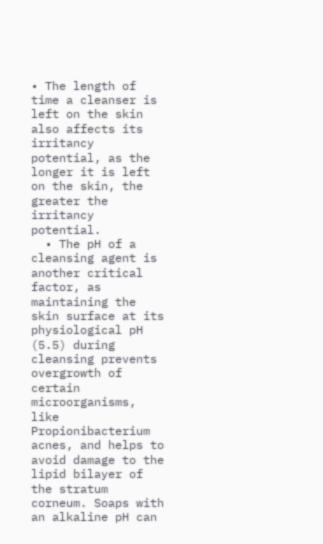• The length of time a cleanser is left on the skin also affects its irritancy potential, as the longer it is left on the skin, the greater the irritancy potential.
  • The pH of a cleansing agent is another critical factor, as maintaining the skin surface at its physiological pH (5.5) during cleansing prevents overgrowth of certain microorganisms, like Propionibacterium acnes, and helps to avoid damage to the lipid bilayer of the stratum corneum. Soaps with an alkaline pH can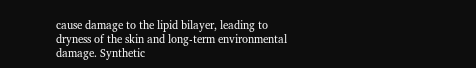cause damage to the lipid bilayer, leading to dryness of the skin and long-term environmental damage. Synthetic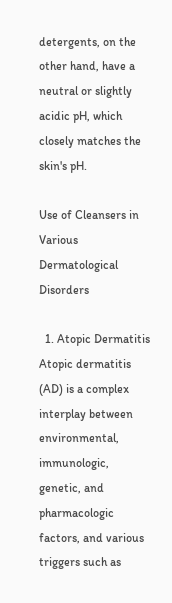detergents, on the other hand, have a neutral or slightly acidic pH, which closely matches the skin's pH.

Use of Cleansers in Various Dermatological Disorders

  1. Atopic Dermatitis
Atopic dermatitis (AD) is a complex interplay between environmental, immunologic, genetic, and pharmacologic factors, and various triggers such as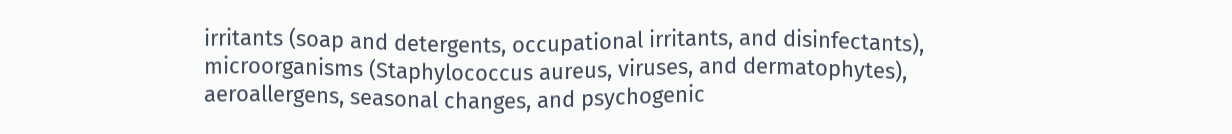irritants (soap and detergents, occupational irritants, and disinfectants), microorganisms (Staphylococcus aureus, viruses, and dermatophytes), aeroallergens, seasonal changes, and psychogenic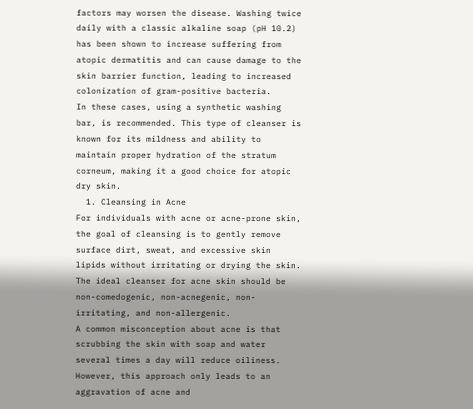factors may worsen the disease. Washing twice daily with a classic alkaline soap (pH 10.2) has been shown to increase suffering from atopic dermatitis and can cause damage to the skin barrier function, leading to increased colonization of gram-positive bacteria.
In these cases, using a synthetic washing bar, is recommended. This type of cleanser is known for its mildness and ability to maintain proper hydration of the stratum corneum, making it a good choice for atopic dry skin.
  1. Cleansing in Acne
For individuals with acne or acne-prone skin, the goal of cleansing is to gently remove surface dirt, sweat, and excessive skin lipids without irritating or drying the skin. The ideal cleanser for acne skin should be non-comedogenic, non-acnegenic, non-irritating, and non-allergenic.
A common misconception about acne is that scrubbing the skin with soap and water several times a day will reduce oiliness. However, this approach only leads to an aggravation of acne and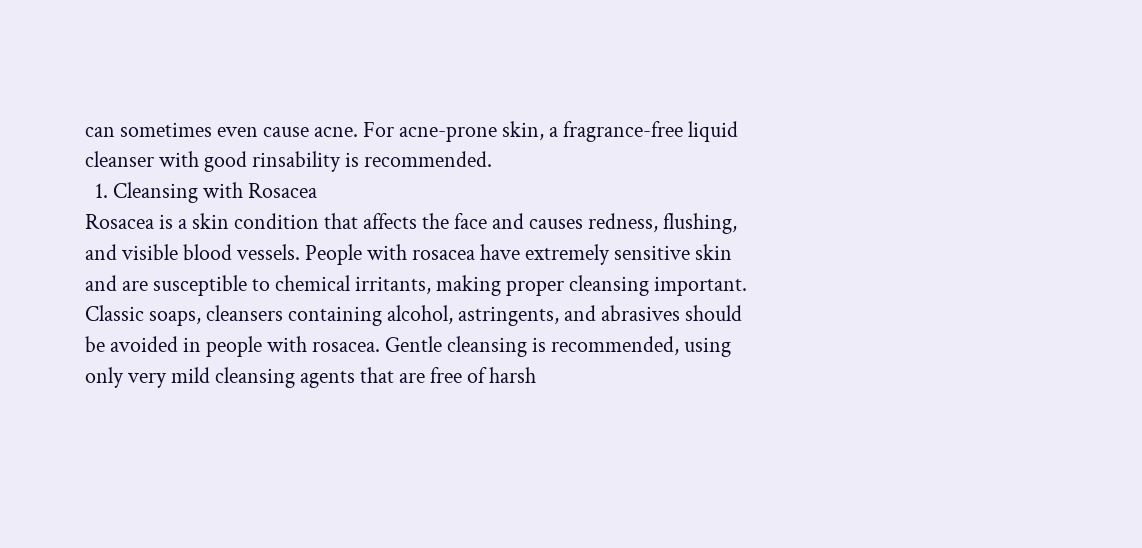can sometimes even cause acne. For acne-prone skin, a fragrance-free liquid cleanser with good rinsability is recommended.
  1. Cleansing with Rosacea
Rosacea is a skin condition that affects the face and causes redness, flushing, and visible blood vessels. People with rosacea have extremely sensitive skin and are susceptible to chemical irritants, making proper cleansing important. Classic soaps, cleansers containing alcohol, astringents, and abrasives should be avoided in people with rosacea. Gentle cleansing is recommended, using only very mild cleansing agents that are free of harsh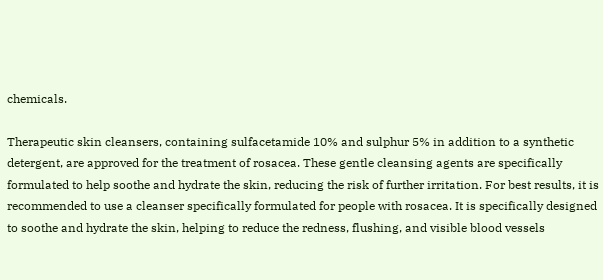chemicals.

Therapeutic skin cleansers, containing sulfacetamide 10% and sulphur 5% in addition to a synthetic detergent, are approved for the treatment of rosacea. These gentle cleansing agents are specifically formulated to help soothe and hydrate the skin, reducing the risk of further irritation. For best results, it is recommended to use a cleanser specifically formulated for people with rosacea. It is specifically designed to soothe and hydrate the skin, helping to reduce the redness, flushing, and visible blood vessels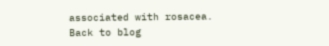associated with rosacea.
Back to blog